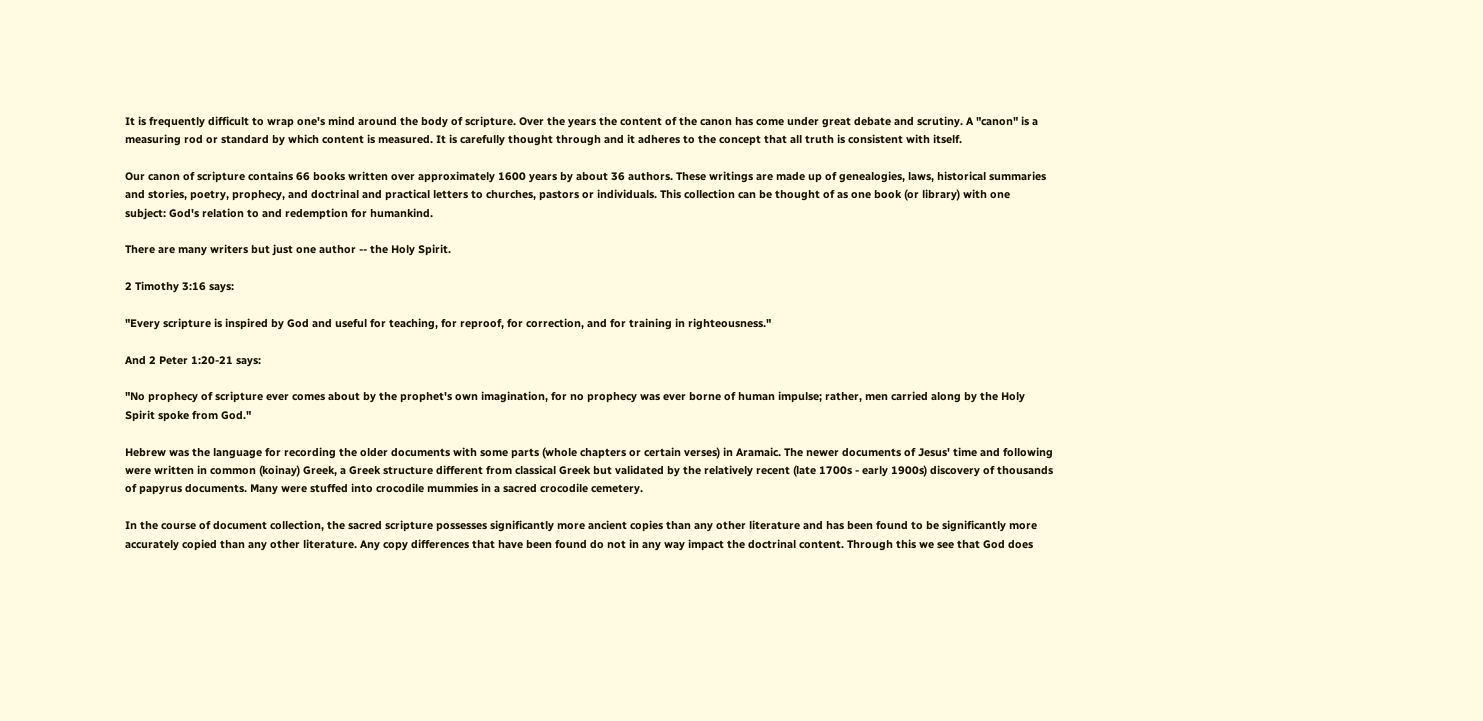It is frequently difficult to wrap one's mind around the body of scripture. Over the years the content of the canon has come under great debate and scrutiny. A "canon" is a measuring rod or standard by which content is measured. It is carefully thought through and it adheres to the concept that all truth is consistent with itself.

Our canon of scripture contains 66 books written over approximately 1600 years by about 36 authors. These writings are made up of genealogies, laws, historical summaries and stories, poetry, prophecy, and doctrinal and practical letters to churches, pastors or individuals. This collection can be thought of as one book (or library) with one subject: God's relation to and redemption for humankind.

There are many writers but just one author -- the Holy Spirit.

2 Timothy 3:16 says:

"Every scripture is inspired by God and useful for teaching, for reproof, for correction, and for training in righteousness."

And 2 Peter 1:20-21 says:

"No prophecy of scripture ever comes about by the prophet's own imagination, for no prophecy was ever borne of human impulse; rather, men carried along by the Holy Spirit spoke from God."

Hebrew was the language for recording the older documents with some parts (whole chapters or certain verses) in Aramaic. The newer documents of Jesus' time and following were written in common (koinay) Greek, a Greek structure different from classical Greek but validated by the relatively recent (late 1700s - early 1900s) discovery of thousands of papyrus documents. Many were stuffed into crocodile mummies in a sacred crocodile cemetery.

In the course of document collection, the sacred scripture possesses significantly more ancient copies than any other literature and has been found to be significantly more accurately copied than any other literature. Any copy differences that have been found do not in any way impact the doctrinal content. Through this we see that God does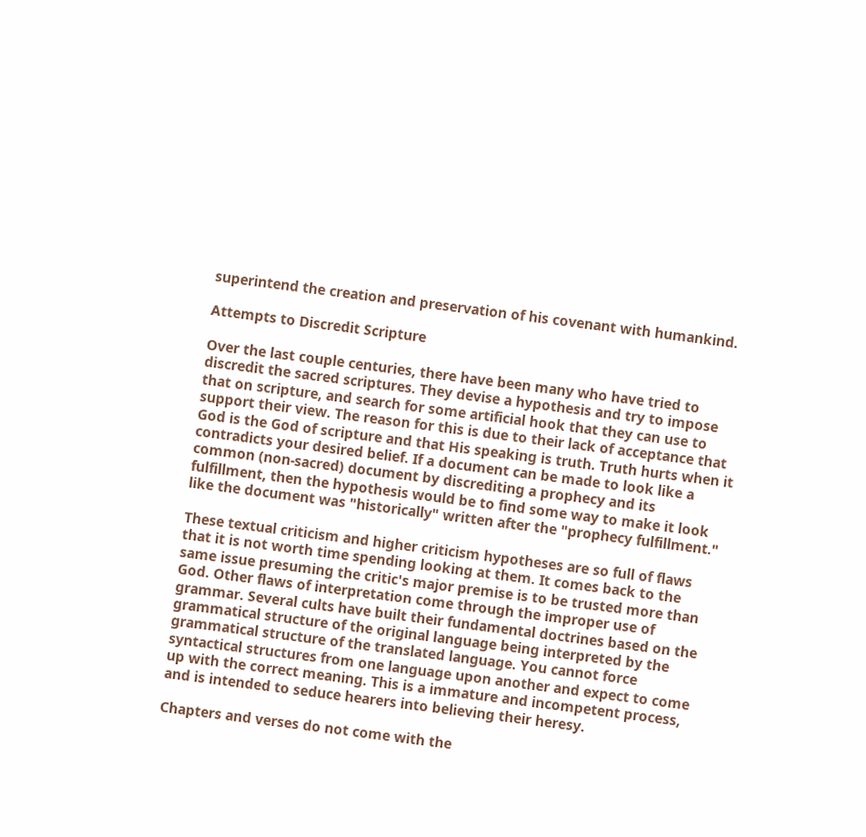superintend the creation and preservation of his covenant with humankind.

Attempts to Discredit Scripture

Over the last couple centuries, there have been many who have tried to discredit the sacred scriptures. They devise a hypothesis and try to impose that on scripture, and search for some artificial hook that they can use to support their view. The reason for this is due to their lack of acceptance that God is the God of scripture and that His speaking is truth. Truth hurts when it contradicts your desired belief. If a document can be made to look like a common (non-sacred) document by discrediting a prophecy and its fulfillment, then the hypothesis would be to find some way to make it look like the document was "historically" written after the "prophecy fulfillment."

These textual criticism and higher criticism hypotheses are so full of flaws that it is not worth time spending looking at them. It comes back to the same issue presuming the critic's major premise is to be trusted more than God. Other flaws of interpretation come through the improper use of grammar. Several cults have built their fundamental doctrines based on the grammatical structure of the original language being interpreted by the grammatical structure of the translated language. You cannot force syntactical structures from one language upon another and expect to come up with the correct meaning. This is a immature and incompetent process, and is intended to seduce hearers into believing their heresy.

Chapters and verses do not come with the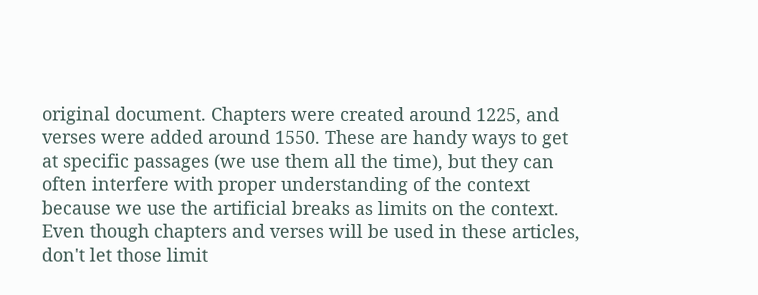original document. Chapters were created around 1225, and verses were added around 1550. These are handy ways to get at specific passages (we use them all the time), but they can often interfere with proper understanding of the context because we use the artificial breaks as limits on the context. Even though chapters and verses will be used in these articles, don't let those limit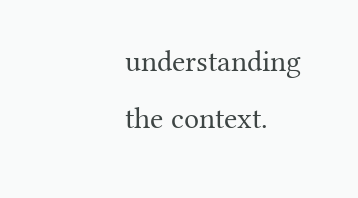understanding the context.